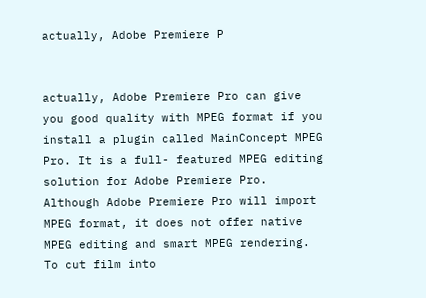actually, Adobe Premiere P


actually, Adobe Premiere Pro can give you good quality with MPEG format if you install a plugin called MainConcept MPEG Pro. It is a full- featured MPEG editing solution for Adobe Premiere Pro. Although Adobe Premiere Pro will import MPEG format, it does not offer native MPEG editing and smart MPEG rendering.
To cut film into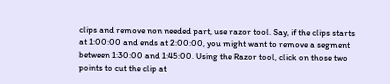clips and remove non needed part, use razor tool. Say, if the clips starts at 1:00:00 and ends at 2:00:00, you might want to remove a segment between 1:30:00 and 1:45:00. Using the Razor tool, click on those two points to cut the clip at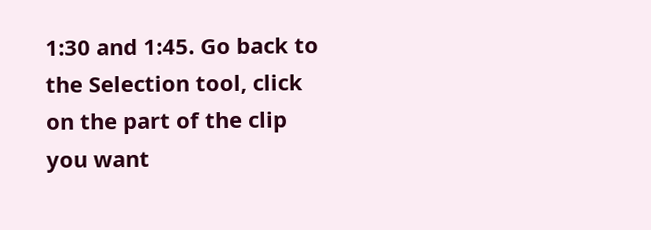1:30 and 1:45. Go back to the Selection tool, click on the part of the clip you want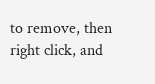to remove, then right click, and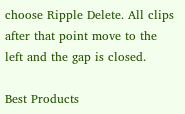choose Ripple Delete. All clips after that point move to the left and the gap is closed.

Best Products